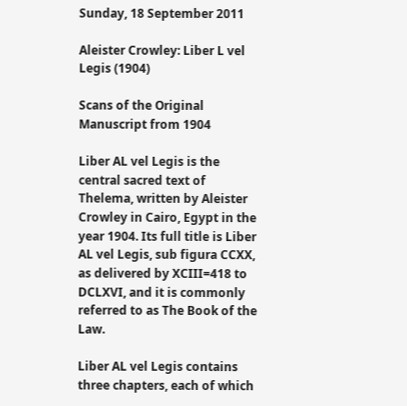Sunday, 18 September 2011

Aleister Crowley: Liber L vel Legis (1904)

Scans of the Original Manuscript from 1904

Liber AL vel Legis is the central sacred text of Thelema, written by Aleister Crowley in Cairo, Egypt in the year 1904. Its full title is Liber AL vel Legis, sub figura CCXX, as delivered by XCIII=418 to DCLXVI, and it is commonly referred to as The Book of the Law.

Liber AL vel Legis contains three chapters, each of which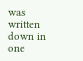was written down in one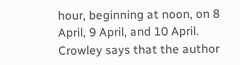hour, beginning at noon, on 8 April, 9 April, and 10 April. Crowley says that the author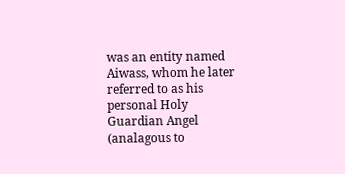was an entity named Aiwass, whom he later referred to as his personal Holy Guardian Angel (analagous to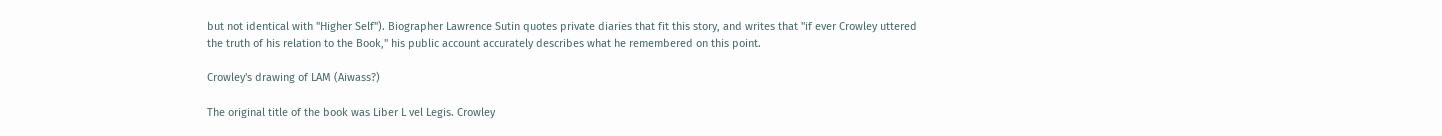but not identical with "Higher Self"). Biographer Lawrence Sutin quotes private diaries that fit this story, and writes that "if ever Crowley uttered the truth of his relation to the Book," his public account accurately describes what he remembered on this point.

Crowley's drawing of LAM (Aiwass?)

The original title of the book was Liber L vel Legis. Crowley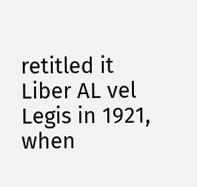retitled it Liber AL vel Legis in 1921, when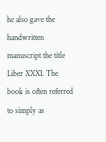he also gave the handwritten manuscript the title Liber XXXI. The book is often referred to simply as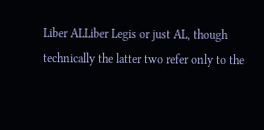Liber ALLiber Legis or just AL, though technically the latter two refer only to the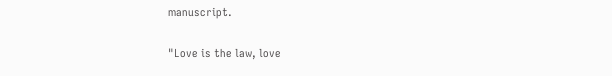manuscript.

"Love is the law, love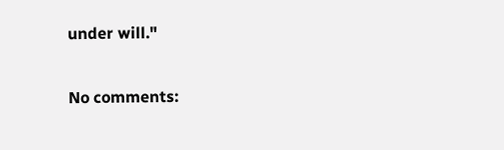under will."

No comments: